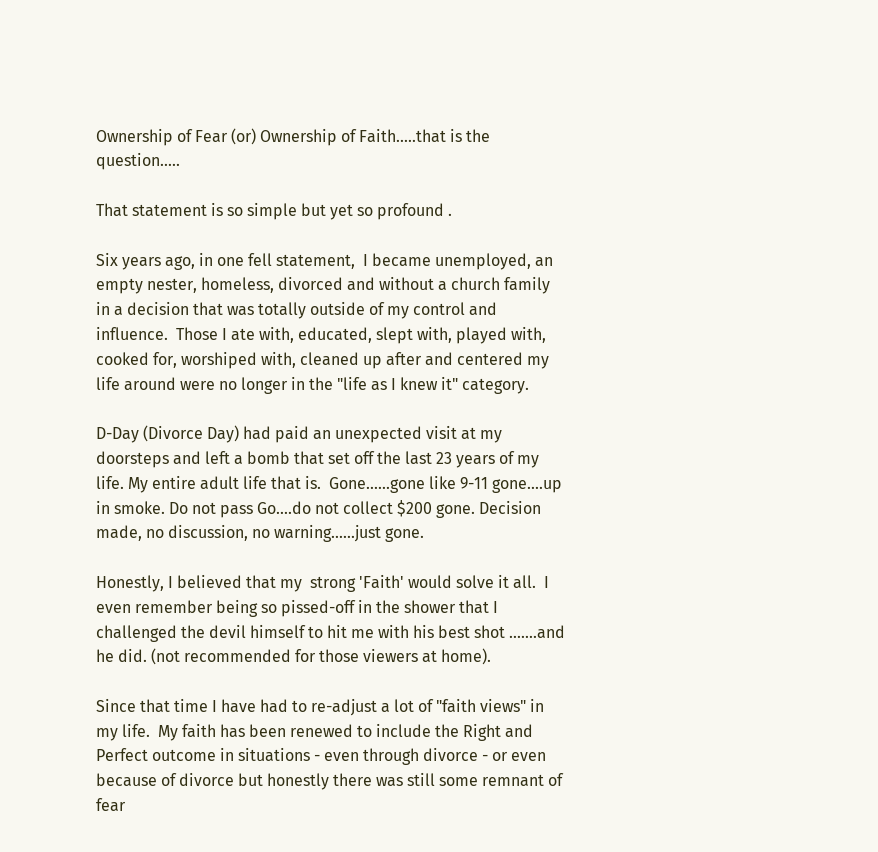Ownership of Fear (or) Ownership of Faith.....that is the question.....

That statement is so simple but yet so profound .

Six years ago, in one fell statement,  I became unemployed, an empty nester, homeless, divorced and without a church family  in a decision that was totally outside of my control and influence.  Those I ate with, educated, slept with, played with, cooked for, worshiped with, cleaned up after and centered my life around were no longer in the "life as I knew it" category.

D-Day (Divorce Day) had paid an unexpected visit at my doorsteps and left a bomb that set off the last 23 years of my life. My entire adult life that is.  Gone......gone like 9-11 gone....up in smoke. Do not pass Go....do not collect $200 gone. Decision made, no discussion, no warning......just gone.

Honestly, I believed that my  strong 'Faith' would solve it all.  I even remember being so pissed-off in the shower that I challenged the devil himself to hit me with his best shot .......and he did. (not recommended for those viewers at home).

Since that time I have had to re-adjust a lot of "faith views" in my life.  My faith has been renewed to include the Right and Perfect outcome in situations - even through divorce - or even because of divorce but honestly there was still some remnant of fear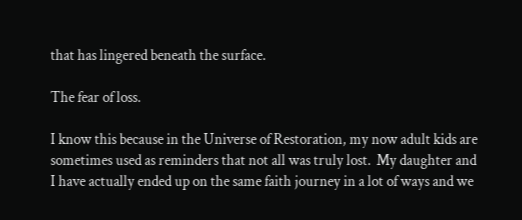that has lingered beneath the surface.

The fear of loss.

I know this because in the Universe of Restoration, my now adult kids are sometimes used as reminders that not all was truly lost.  My daughter and I have actually ended up on the same faith journey in a lot of ways and we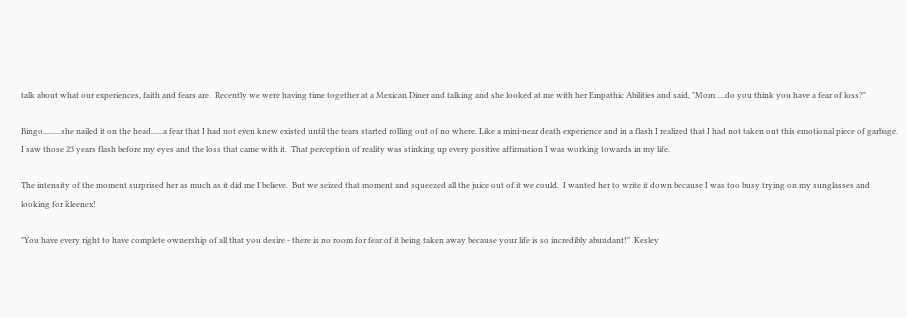talk about what our experiences, faith and fears are.  Recently we were having time together at a Mexican Diner and talking and she looked at me with her Empathic Abilities and said, "Mom ....do you think you have a fear of loss?"

Bingo.........she nailed it on the head......a fear that I had not even knew existed until the tears started rolling out of no where. Like a mini-near death experience and in a flash I realized that I had not taken out this emotional piece of garbage.  I saw those 23 years flash before my eyes and the loss that came with it.  That perception of reality was stinking up every positive affirmation I was working towards in my life.

The intensity of the moment surprised her as much as it did me I believe.  But we seized that moment and squeezed all the juice out of it we could.  I wanted her to write it down because I was too busy trying on my sunglasses and looking for kleenex!

"You have every right to have complete ownership of all that you desire - there is no room for fear of it being taken away because your life is so incredibly abundant!"  Kesley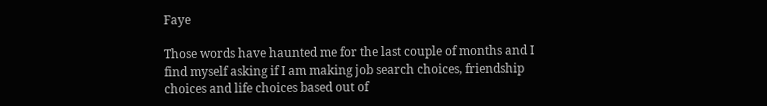Faye

Those words have haunted me for the last couple of months and I find myself asking if I am making job search choices, friendship choices and life choices based out of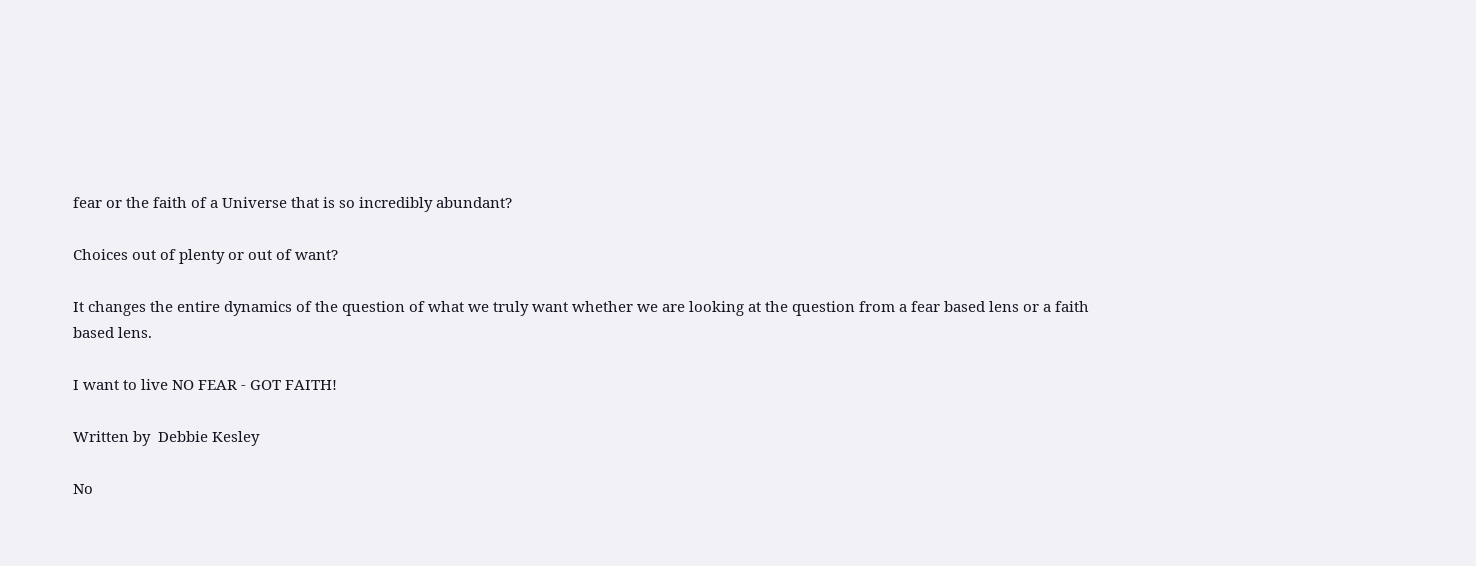fear or the faith of a Universe that is so incredibly abundant?

Choices out of plenty or out of want?

It changes the entire dynamics of the question of what we truly want whether we are looking at the question from a fear based lens or a faith based lens.

I want to live NO FEAR - GOT FAITH!

Written by  Debbie Kesley

No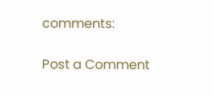comments:

Post a Comment